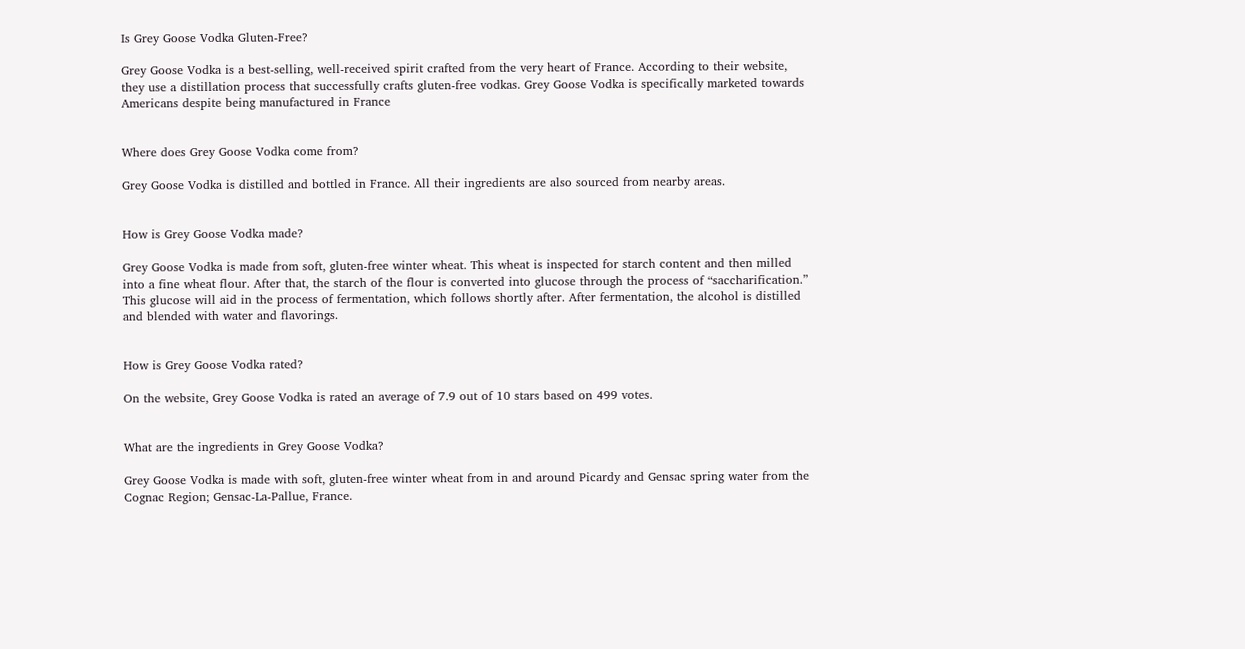Is Grey Goose Vodka Gluten-Free?

Grey Goose Vodka is a best-selling, well-received spirit crafted from the very heart of France. According to their website, they use a distillation process that successfully crafts gluten-free vodkas. Grey Goose Vodka is specifically marketed towards Americans despite being manufactured in France


Where does Grey Goose Vodka come from?

Grey Goose Vodka is distilled and bottled in France. All their ingredients are also sourced from nearby areas.


How is Grey Goose Vodka made?

Grey Goose Vodka is made from soft, gluten-free winter wheat. This wheat is inspected for starch content and then milled into a fine wheat flour. After that, the starch of the flour is converted into glucose through the process of “saccharification.” This glucose will aid in the process of fermentation, which follows shortly after. After fermentation, the alcohol is distilled and blended with water and flavorings.


How is Grey Goose Vodka rated?

On the website, Grey Goose Vodka is rated an average of 7.9 out of 10 stars based on 499 votes.


What are the ingredients in Grey Goose Vodka?

Grey Goose Vodka is made with soft, gluten-free winter wheat from in and around Picardy and Gensac spring water from the Cognac Region; Gensac-La-Pallue, France.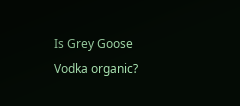Is Grey Goose Vodka organic?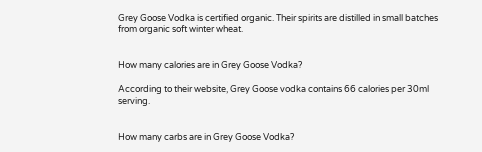Grey Goose Vodka is certified organic. Their spirits are distilled in small batches from organic soft winter wheat.


How many calories are in Grey Goose Vodka?

According to their website, Grey Goose vodka contains 66 calories per 30ml serving.


How many carbs are in Grey Goose Vodka?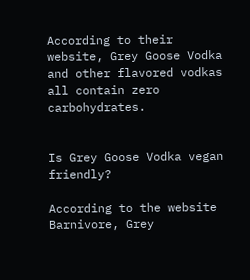According to their website, Grey Goose Vodka and other flavored vodkas all contain zero carbohydrates.


Is Grey Goose Vodka vegan friendly?

According to the website Barnivore, Grey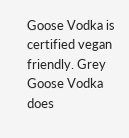Goose Vodka is certified vegan friendly. Grey Goose Vodka does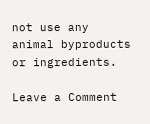not use any animal byproducts or ingredients.

Leave a Comment